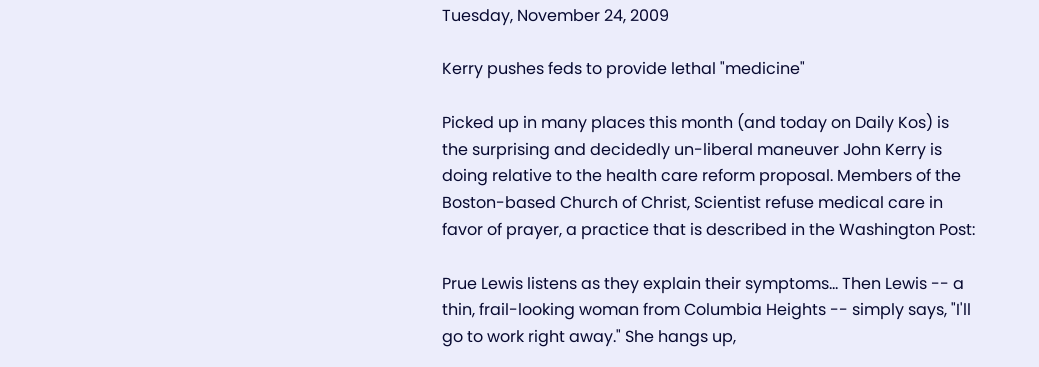Tuesday, November 24, 2009

Kerry pushes feds to provide lethal "medicine"

Picked up in many places this month (and today on Daily Kos) is the surprising and decidedly un-liberal maneuver John Kerry is doing relative to the health care reform proposal. Members of the Boston-based Church of Christ, Scientist refuse medical care in favor of prayer, a practice that is described in the Washington Post:

Prue Lewis listens as they explain their symptoms... Then Lewis -- a thin, frail-looking woman from Columbia Heights -- simply says, "I'll go to work right away." She hangs up,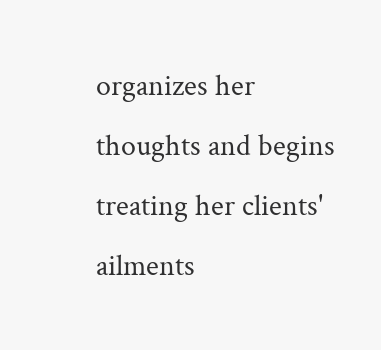organizes her thoughts and begins treating her clients' ailments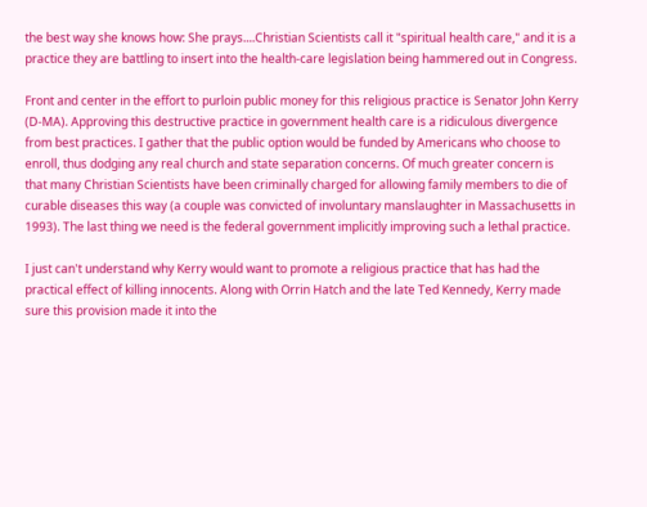the best way she knows how: She prays....Christian Scientists call it "spiritual health care," and it is a practice they are battling to insert into the health-care legislation being hammered out in Congress.

Front and center in the effort to purloin public money for this religious practice is Senator John Kerry (D-MA). Approving this destructive practice in government health care is a ridiculous divergence from best practices. I gather that the public option would be funded by Americans who choose to enroll, thus dodging any real church and state separation concerns. Of much greater concern is that many Christian Scientists have been criminally charged for allowing family members to die of curable diseases this way (a couple was convicted of involuntary manslaughter in Massachusetts in 1993). The last thing we need is the federal government implicitly improving such a lethal practice.

I just can't understand why Kerry would want to promote a religious practice that has had the practical effect of killing innocents. Along with Orrin Hatch and the late Ted Kennedy, Kerry made sure this provision made it into the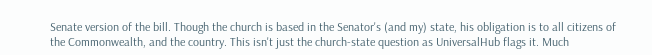Senate version of the bill. Though the church is based in the Senator's (and my) state, his obligation is to all citizens of the Commonwealth, and the country. This isn't just the church-state question as UniversalHub flags it. Much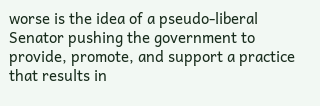worse is the idea of a pseudo-liberal Senator pushing the government to provide, promote, and support a practice that results in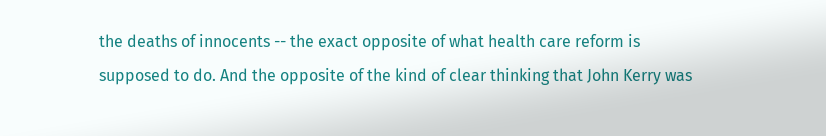the deaths of innocents -- the exact opposite of what health care reform is supposed to do. And the opposite of the kind of clear thinking that John Kerry was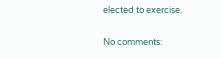elected to exercise.

No comments: